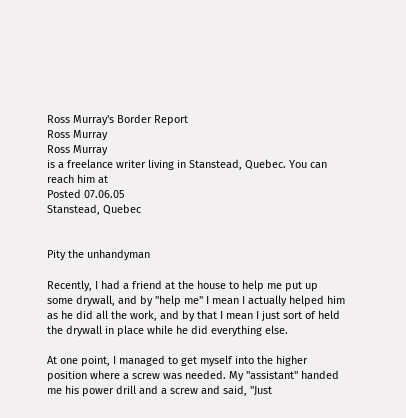Ross Murray's Border Report
Ross Murray
Ross Murray
is a freelance writer living in Stanstead, Quebec. You can reach him at
Posted 07.06.05
Stanstead, Quebec


Pity the unhandyman

Recently, I had a friend at the house to help me put up some drywall, and by "help me" I mean I actually helped him as he did all the work, and by that I mean I just sort of held the drywall in place while he did everything else.

At one point, I managed to get myself into the higher position where a screw was needed. My "assistant" handed me his power drill and a screw and said, "Just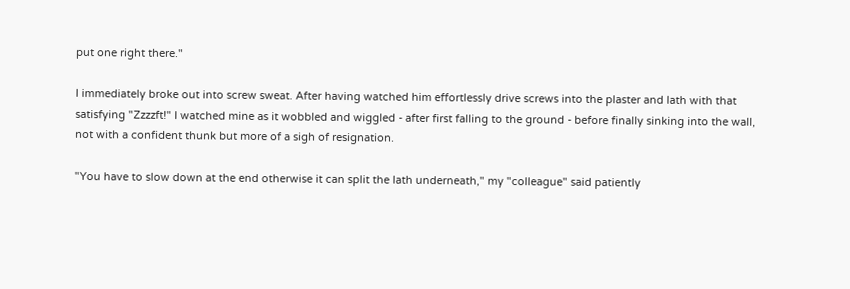put one right there."

I immediately broke out into screw sweat. After having watched him effortlessly drive screws into the plaster and lath with that satisfying "Zzzzft!" I watched mine as it wobbled and wiggled - after first falling to the ground - before finally sinking into the wall, not with a confident thunk but more of a sigh of resignation.

"You have to slow down at the end otherwise it can split the lath underneath," my "colleague" said patiently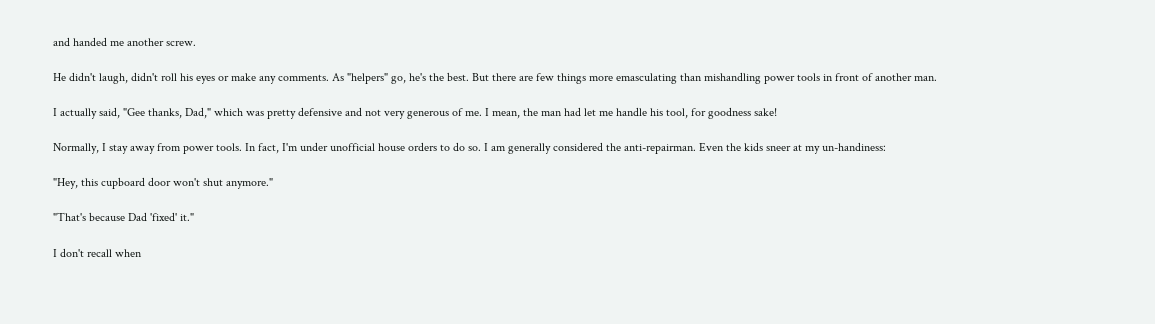and handed me another screw.

He didn't laugh, didn't roll his eyes or make any comments. As "helpers" go, he's the best. But there are few things more emasculating than mishandling power tools in front of another man.

I actually said, "Gee thanks, Dad," which was pretty defensive and not very generous of me. I mean, the man had let me handle his tool, for goodness sake!

Normally, I stay away from power tools. In fact, I'm under unofficial house orders to do so. I am generally considered the anti-repairman. Even the kids sneer at my un-handiness:

"Hey, this cupboard door won't shut anymore."

"That's because Dad 'fixed' it."

I don't recall when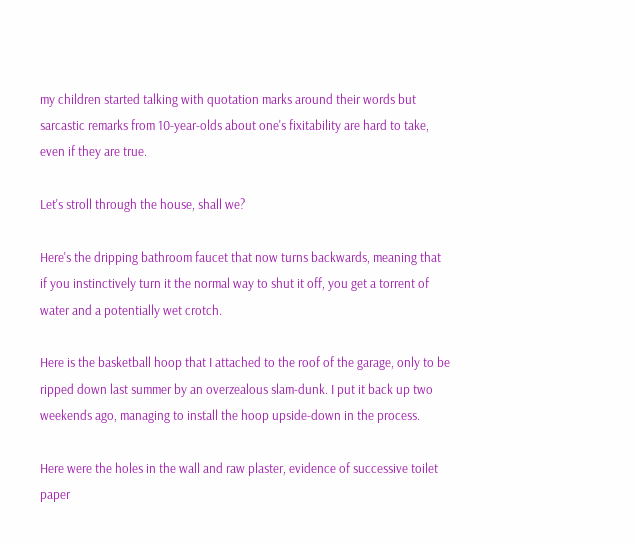my children started talking with quotation marks around their words but sarcastic remarks from 10-year-olds about one's fixitability are hard to take, even if they are true.

Let's stroll through the house, shall we?

Here's the dripping bathroom faucet that now turns backwards, meaning that if you instinctively turn it the normal way to shut it off, you get a torrent of water and a potentially wet crotch.

Here is the basketball hoop that I attached to the roof of the garage, only to be ripped down last summer by an overzealous slam-dunk. I put it back up two weekends ago, managing to install the hoop upside-down in the process.

Here were the holes in the wall and raw plaster, evidence of successive toilet paper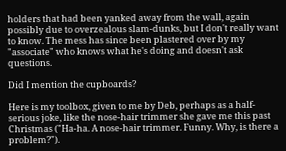holders that had been yanked away from the wall, again possibly due to overzealous slam-dunks, but I don't really want to know. The mess has since been plastered over by my "associate" who knows what he's doing and doesn't ask questions.

Did I mention the cupboards?

Here is my toolbox, given to me by Deb, perhaps as a half-serious joke, like the nose-hair trimmer she gave me this past Christmas ("Ha-ha. A nose-hair trimmer. Funny. Why, is there a problem?").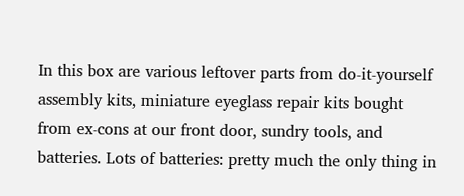In this box are various leftover parts from do-it-yourself assembly kits, miniature eyeglass repair kits bought from ex-cons at our front door, sundry tools, and batteries. Lots of batteries: pretty much the only thing in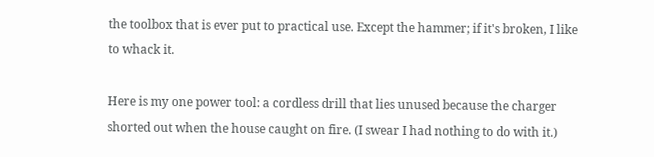the toolbox that is ever put to practical use. Except the hammer; if it's broken, I like to whack it.

Here is my one power tool: a cordless drill that lies unused because the charger shorted out when the house caught on fire. (I swear I had nothing to do with it.)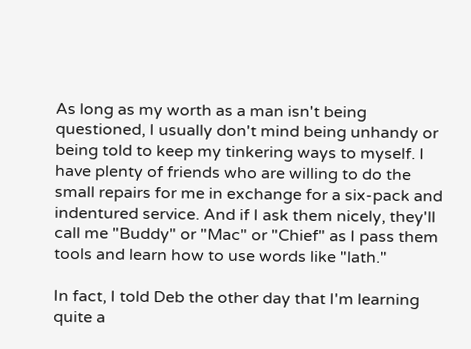As long as my worth as a man isn't being questioned, I usually don't mind being unhandy or being told to keep my tinkering ways to myself. I have plenty of friends who are willing to do the small repairs for me in exchange for a six-pack and indentured service. And if I ask them nicely, they'll call me "Buddy" or "Mac" or "Chief" as I pass them tools and learn how to use words like "lath."

In fact, I told Deb the other day that I'm learning quite a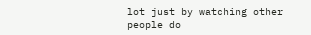lot just by watching other people do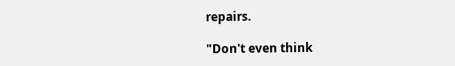repairs.

"Don't even think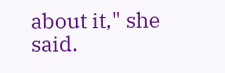about it," she said.